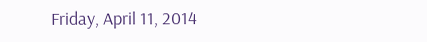Friday, April 11, 2014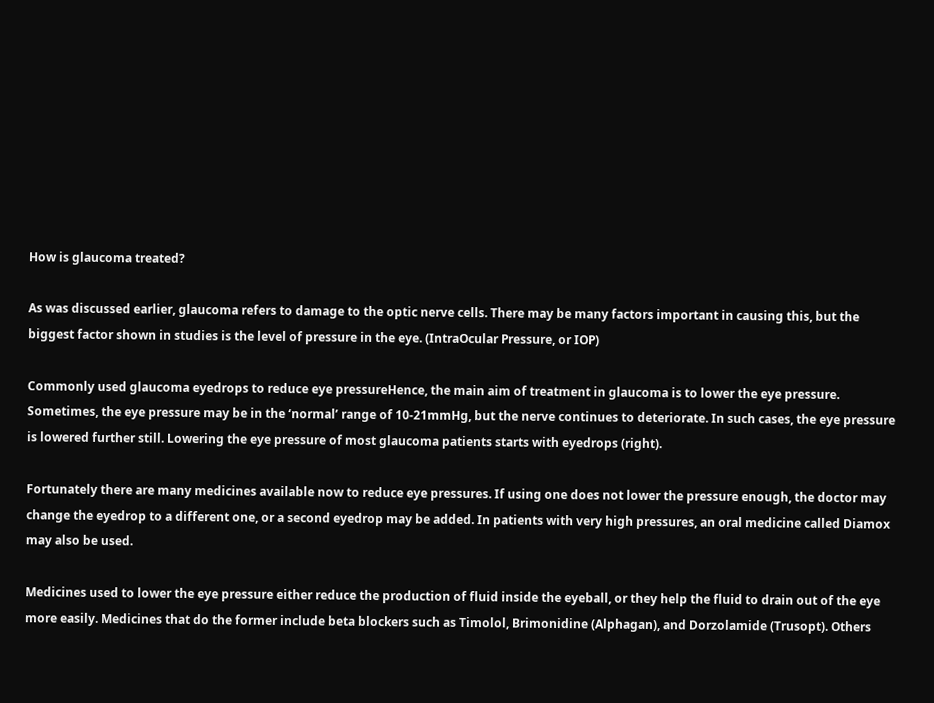How is glaucoma treated?

As was discussed earlier, glaucoma refers to damage to the optic nerve cells. There may be many factors important in causing this, but the biggest factor shown in studies is the level of pressure in the eye. (IntraOcular Pressure, or IOP)

Commonly used glaucoma eyedrops to reduce eye pressureHence, the main aim of treatment in glaucoma is to lower the eye pressure. Sometimes, the eye pressure may be in the ‘normal’ range of 10-21mmHg, but the nerve continues to deteriorate. In such cases, the eye pressure is lowered further still. Lowering the eye pressure of most glaucoma patients starts with eyedrops (right).

Fortunately there are many medicines available now to reduce eye pressures. If using one does not lower the pressure enough, the doctor may change the eyedrop to a different one, or a second eyedrop may be added. In patients with very high pressures, an oral medicine called Diamox may also be used.

Medicines used to lower the eye pressure either reduce the production of fluid inside the eyeball, or they help the fluid to drain out of the eye more easily. Medicines that do the former include beta blockers such as Timolol, Brimonidine (Alphagan), and Dorzolamide (Trusopt). Others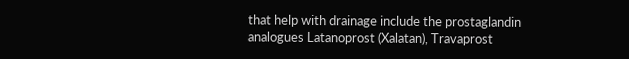that help with drainage include the prostaglandin analogues Latanoprost (Xalatan), Travaprost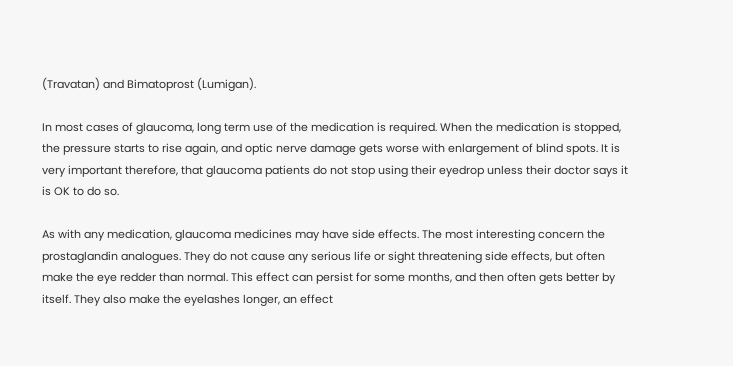(Travatan) and Bimatoprost (Lumigan).

In most cases of glaucoma, long term use of the medication is required. When the medication is stopped, the pressure starts to rise again, and optic nerve damage gets worse with enlargement of blind spots. It is very important therefore, that glaucoma patients do not stop using their eyedrop unless their doctor says it is OK to do so.

As with any medication, glaucoma medicines may have side effects. The most interesting concern the prostaglandin analogues. They do not cause any serious life or sight threatening side effects, but often make the eye redder than normal. This effect can persist for some months, and then often gets better by itself. They also make the eyelashes longer, an effect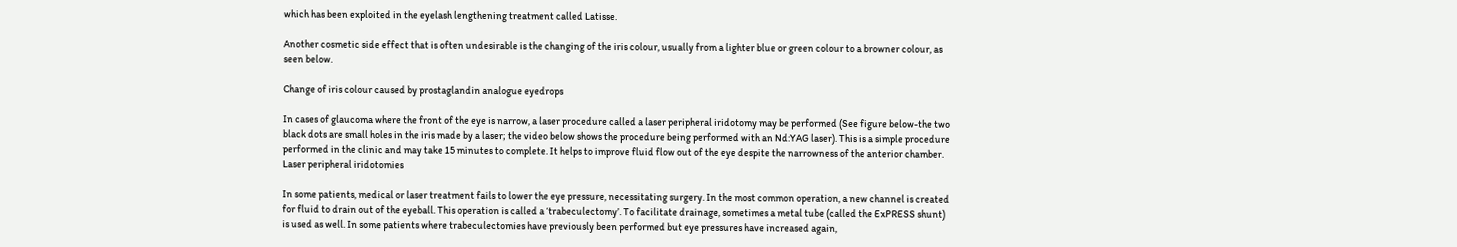which has been exploited in the eyelash lengthening treatment called Latisse.

Another cosmetic side effect that is often undesirable is the changing of the iris colour, usually from a lighter blue or green colour to a browner colour, as seen below.

Change of iris colour caused by prostaglandin analogue eyedrops

In cases of glaucoma where the front of the eye is narrow, a laser procedure called a laser peripheral iridotomy may be performed (See figure below-the two black dots are small holes in the iris made by a laser; the video below shows the procedure being performed with an Nd:YAG laser). This is a simple procedure performed in the clinic and may take 15 minutes to complete. It helps to improve fluid flow out of the eye despite the narrowness of the anterior chamber.
Laser peripheral iridotomies

In some patients, medical or laser treatment fails to lower the eye pressure, necessitating surgery. In the most common operation, a new channel is created for fluid to drain out of the eyeball. This operation is called a ‘trabeculectomy’. To facilitate drainage, sometimes a metal tube (called the ExPRESS shunt) is used as well. In some patients where trabeculectomies have previously been performed but eye pressures have increased again,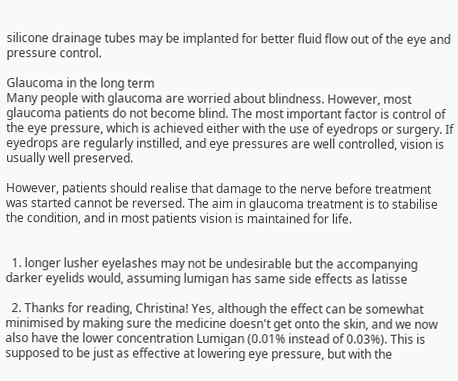silicone drainage tubes may be implanted for better fluid flow out of the eye and pressure control.

Glaucoma in the long term
Many people with glaucoma are worried about blindness. However, most glaucoma patients do not become blind. The most important factor is control of the eye pressure, which is achieved either with the use of eyedrops or surgery. If eyedrops are regularly instilled, and eye pressures are well controlled, vision is usually well preserved.

However, patients should realise that damage to the nerve before treatment was started cannot be reversed. The aim in glaucoma treatment is to stabilise the condition, and in most patients vision is maintained for life.


  1. longer lusher eyelashes may not be undesirable but the accompanying darker eyelids would, assuming lumigan has same side effects as latisse

  2. Thanks for reading, Christina! Yes, although the effect can be somewhat minimised by making sure the medicine doesn't get onto the skin, and we now also have the lower concentration Lumigan (0.01% instead of 0.03%). This is supposed to be just as effective at lowering eye pressure, but with the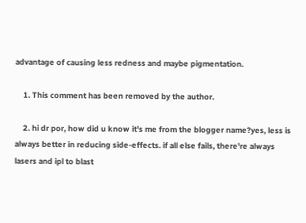advantage of causing less redness and maybe pigmentation.

    1. This comment has been removed by the author.

    2. hi dr por, how did u know it's me from the blogger name?yes, less is always better in reducing side-effects. if all else fails, there're always lasers and ipl to blast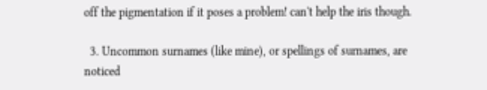off the pigmentation if it poses a problem! can't help the iris though.

  3. Uncommon surnames (like mine), or spellings of surnames, are noticed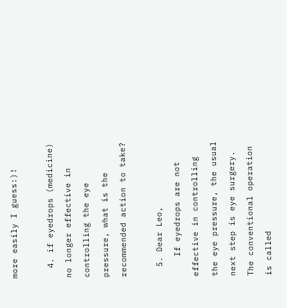more easily I guess:)!

  4. if eyedrops (medicine) no longer effective in controlling the eye pressure, what is the recommended action to take?

  5. Dear Leo,
    If eyedrops are not effective in controlling the eye pressure, the usual next step is eye surgery. The conventional operation is called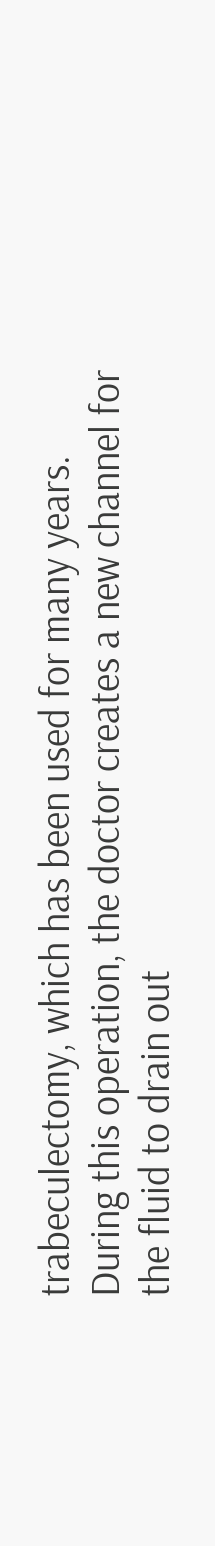trabeculectomy, which has been used for many years. During this operation, the doctor creates a new channel for the fluid to drain out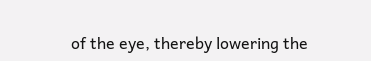of the eye, thereby lowering the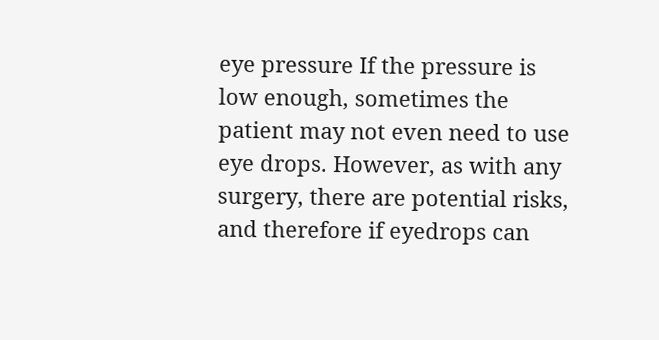eye pressure If the pressure is low enough, sometimes the patient may not even need to use eye drops. However, as with any surgery, there are potential risks, and therefore if eyedrops can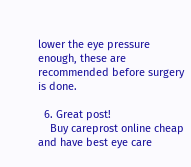lower the eye pressure enough, these are recommended before surgery is done.

  6. Great post!
    Buy careprost online cheap and have best eye care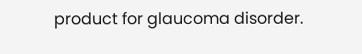product for glaucoma disorder.